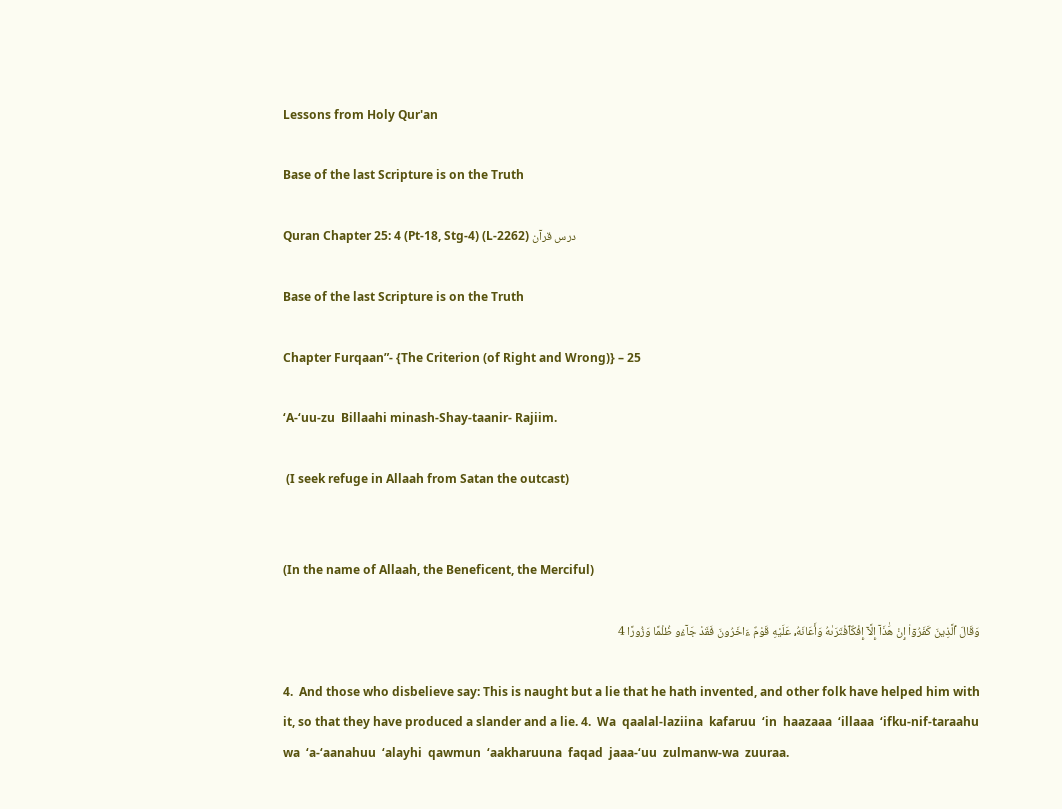Lessons from Holy Qur'an

Base of the last Scripture is on the Truth

Quran Chapter 25: 4 (Pt-18, Stg-4) (L-2262) درس قرآن

Base of the last Scripture is on the Truth

Chapter Furqaan”- {The Criterion (of Right and Wrong)} – 25

‘A-‘uu-zu  Billaahi minash-Shay-taanir- Rajiim.

 (I seek refuge in Allaah from Satan the outcast)


(In the name of Allaah, the Beneficent, the Merciful)

وَقَالَ ٱلَّذِينَ كَفَرُوٓا۟ إِنْ هَٰذَآ إِلَّآ إِفْكٌٱفْتَرَىٰهُ وَأَعَانَهُۥ عَلَيْهِ قَوْمٌ ءَاخَرُونَ فَقَدْ جَآءُو ظُلْمًا وَزُورًا 4

4.  And those who disbelieve say: This is naught but a lie that he hath invented, and other folk have helped him with it, so that they have produced a slander and a lie. 4.  Wa  qaalal-laziina  kafaruu  ‘in  haazaaa  ‘illaaa  ‘ifku-nif-taraahu  wa  ‘a-‘aanahuu  ‘alayhi  qawmun  ‘aakharuuna  faqad  jaaa-‘uu  zulmanw-wa  zuuraa.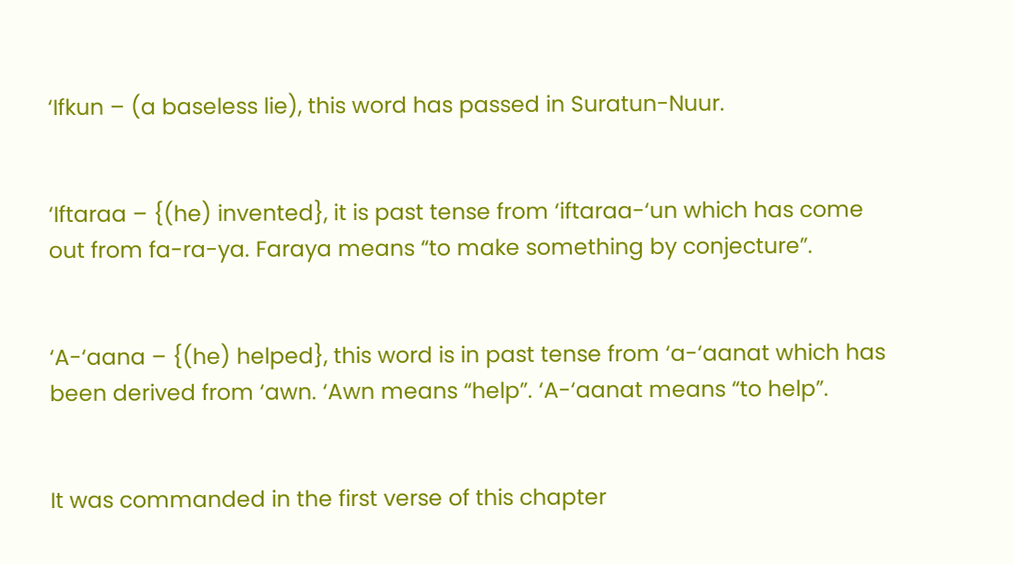‘Ifkun – (a baseless lie), this word has passed in Suratun-Nuur.


‘Iftaraa – {(he) invented}, it is past tense from ‘iftaraa-‘un which has come out from fa-ra-ya. Faraya means “to make something by conjecture”.


‘A-‘aana – {(he) helped}, this word is in past tense from ‘a-‘aanat which has been derived from ‘awn. ‘Awn means “help”. ‘A-‘aanat means “to help”.


It was commanded in the first verse of this chapter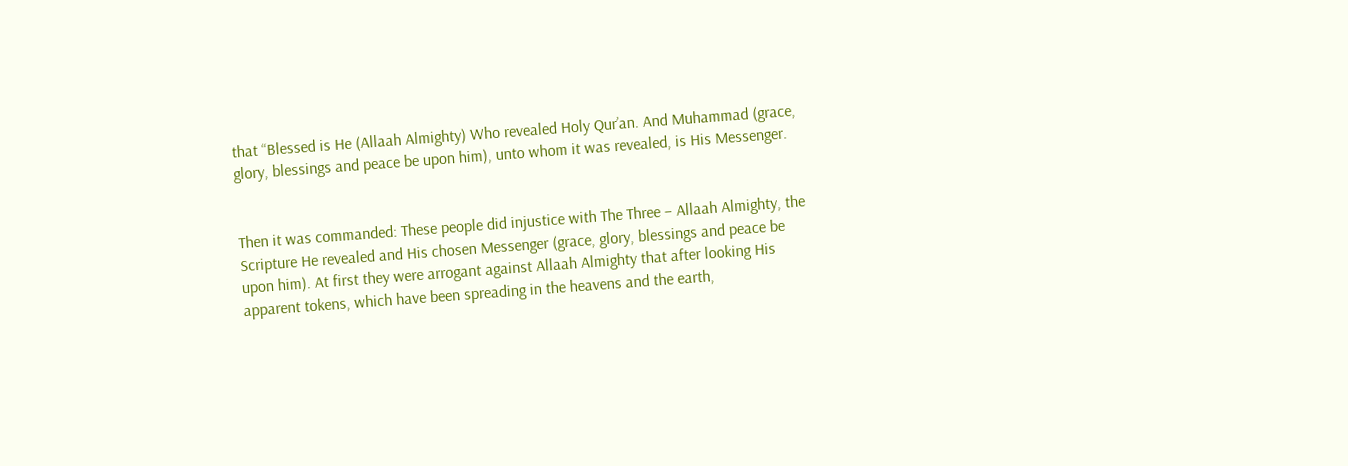that “Blessed is He (Allaah Almighty) Who revealed Holy Qur’an. And Muhammad (grace, glory, blessings and peace be upon him), unto whom it was revealed, is His Messenger.


Then it was commanded: These people did injustice with The Three – Allaah Almighty, the Scripture He revealed and His chosen Messenger (grace, glory, blessings and peace be upon him). At first they were arrogant against Allaah Almighty that after looking His apparent tokens, which have been spreading in the heavens and the earth,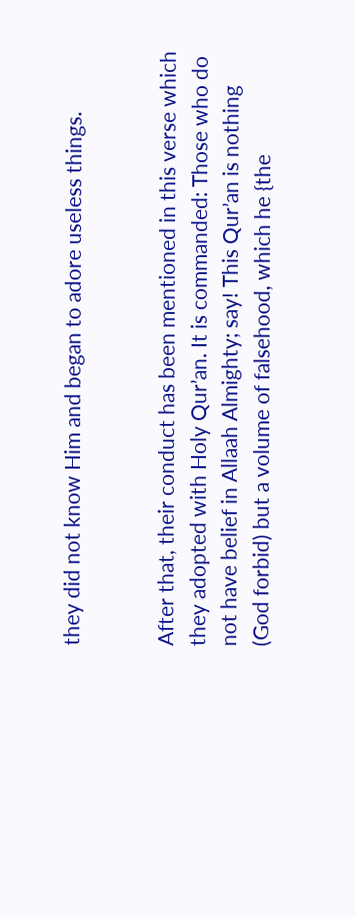they did not know Him and began to adore useless things.


After that, their conduct has been mentioned in this verse which they adopted with Holy Qur’an. It is commanded: Those who do not have belief in Allaah Almighty; say! This Qur’an is nothing (God forbid) but a volume of falsehood, which he {the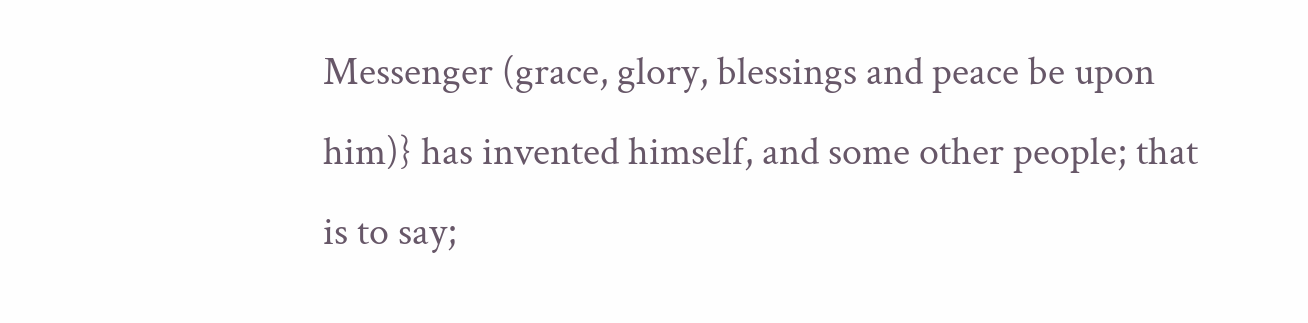Messenger (grace, glory, blessings and peace be upon him)} has invented himself, and some other people; that is to say;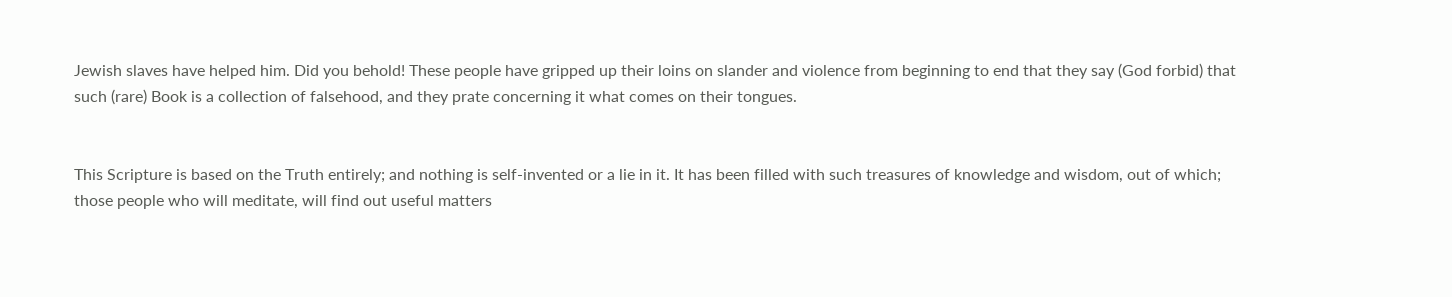Jewish slaves have helped him. Did you behold! These people have gripped up their loins on slander and violence from beginning to end that they say (God forbid) that such (rare) Book is a collection of falsehood, and they prate concerning it what comes on their tongues.


This Scripture is based on the Truth entirely; and nothing is self-invented or a lie in it. It has been filled with such treasures of knowledge and wisdom, out of which; those people who will meditate, will find out useful matters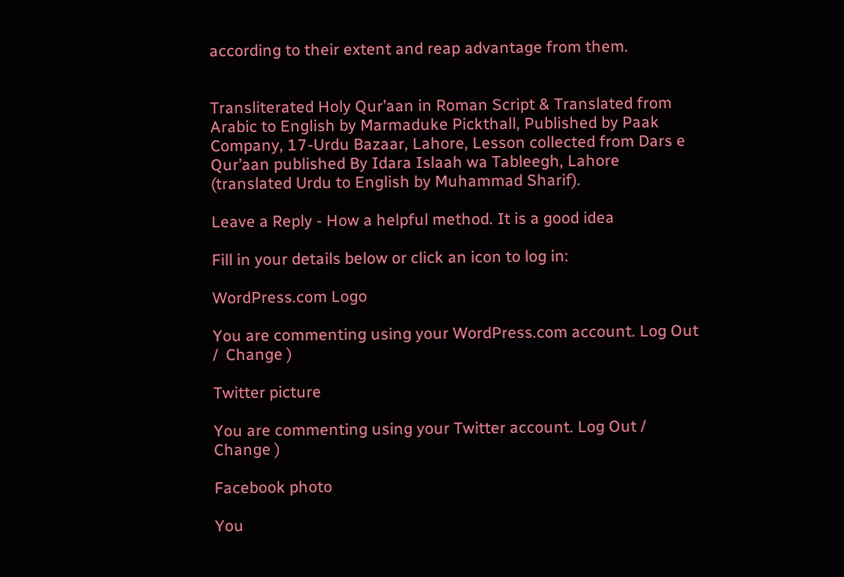according to their extent and reap advantage from them.


Transliterated Holy Qur’aan in Roman Script & Translated from Arabic to English by Marmaduke Pickthall, Published by Paak Company, 17-Urdu Bazaar, Lahore, Lesson collected from Dars e Qur’aan published By Idara Islaah wa Tableegh, Lahore (translated Urdu to English by Muhammad Sharif).

Leave a Reply - How a helpful method. It is a good idea

Fill in your details below or click an icon to log in:

WordPress.com Logo

You are commenting using your WordPress.com account. Log Out /  Change )

Twitter picture

You are commenting using your Twitter account. Log Out /  Change )

Facebook photo

You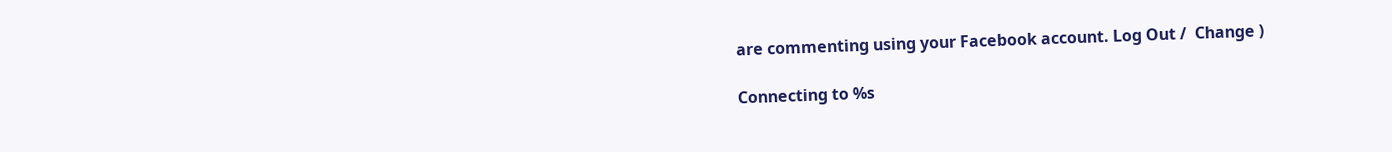are commenting using your Facebook account. Log Out /  Change )

Connecting to %s